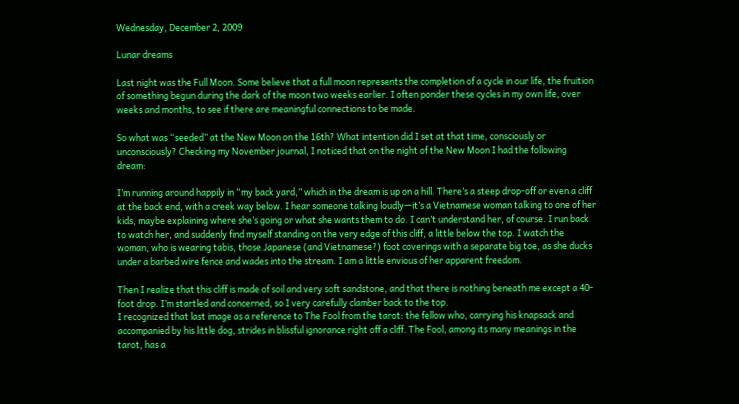Wednesday, December 2, 2009

Lunar dreams

Last night was the Full Moon. Some believe that a full moon represents the completion of a cycle in our life, the fruition of something begun during the dark of the moon two weeks earlier. I often ponder these cycles in my own life, over weeks and months, to see if there are meaningful connections to be made.

So what was “seeded” at the New Moon on the 16th? What intention did I set at that time, consciously or unconsciously? Checking my November journal, I noticed that on the night of the New Moon I had the following dream:

I’m running around happily in “my back yard,” which in the dream is up on a hill. There’s a steep drop-off or even a cliff at the back end, with a creek way below. I hear someone talking loudly—it’s a Vietnamese woman talking to one of her kids, maybe explaining where she’s going or what she wants them to do. I can’t understand her, of course. I run back to watch her, and suddenly find myself standing on the very edge of this cliff, a little below the top. I watch the woman, who is wearing tabis, those Japanese (and Vietnamese?) foot coverings with a separate big toe, as she ducks under a barbed wire fence and wades into the stream. I am a little envious of her apparent freedom.

Then I realize that this cliff is made of soil and very soft sandstone, and that there is nothing beneath me except a 40-foot drop. I’m startled and concerned, so I very carefully clamber back to the top.
I recognized that last image as a reference to The Fool from the tarot: the fellow who, carrying his knapsack and accompanied by his little dog, strides in blissful ignorance right off a cliff. The Fool, among its many meanings in the tarot, has a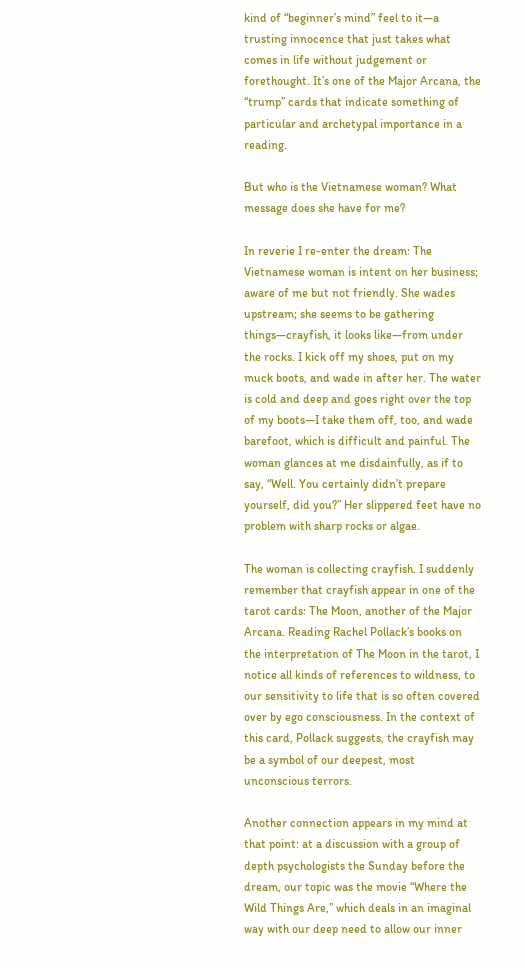kind of “beginner’s mind” feel to it—a trusting innocence that just takes what comes in life without judgement or forethought. It’s one of the Major Arcana, the “trump” cards that indicate something of particular and archetypal importance in a reading.

But who is the Vietnamese woman? What message does she have for me?

In reverie I re-enter the dream: The Vietnamese woman is intent on her business; aware of me but not friendly. She wades upstream; she seems to be gathering things—crayfish, it looks like—from under the rocks. I kick off my shoes, put on my muck boots, and wade in after her. The water is cold and deep and goes right over the top of my boots—I take them off, too, and wade barefoot, which is difficult and painful. The woman glances at me disdainfully, as if to say, “Well. You certainly didn’t prepare yourself, did you?” Her slippered feet have no problem with sharp rocks or algae.

The woman is collecting crayfish. I suddenly remember that crayfish appear in one of the tarot cards: The Moon, another of the Major Arcana. Reading Rachel Pollack’s books on the interpretation of The Moon in the tarot, I notice all kinds of references to wildness, to our sensitivity to life that is so often covered over by ego consciousness. In the context of this card, Pollack suggests, the crayfish may be a symbol of our deepest, most unconscious terrors.

Another connection appears in my mind at that point: at a discussion with a group of depth psychologists the Sunday before the dream, our topic was the movie “Where the Wild Things Are,” which deals in an imaginal way with our deep need to allow our inner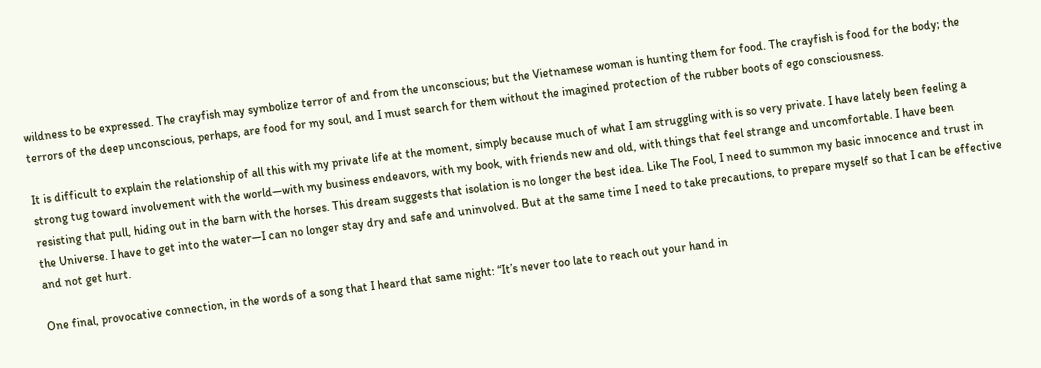wildness to be expressed. The crayfish may symbolize terror of and from the unconscious; but the Vietnamese woman is hunting them for food. The crayfish is food for the body; the terrors of the deep unconscious, perhaps, are food for my soul, and I must search for them without the imagined protection of the rubber boots of ego consciousness.

It is difficult to explain the relationship of all this with my private life at the moment, simply because much of what I am struggling with is so very private. I have lately been feeling a strong tug toward involvement with the world—with my business endeavors, with my book, with friends new and old, with things that feel strange and uncomfortable. I have been resisting that pull, hiding out in the barn with the horses. This dream suggests that isolation is no longer the best idea. Like The Fool, I need to summon my basic innocence and trust in the Universe. I have to get into the water—I can no longer stay dry and safe and uninvolved. But at the same time I need to take precautions, to prepare myself so that I can be effective and not get hurt.

One final, provocative connection, in the words of a song that I heard that same night: “It’s never too late to reach out your hand in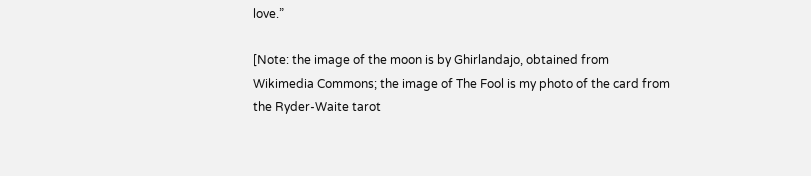love.”

[Note: the image of the moon is by Ghirlandajo, obtained from Wikimedia Commons; the image of The Fool is my photo of the card from the Ryder-Waite tarot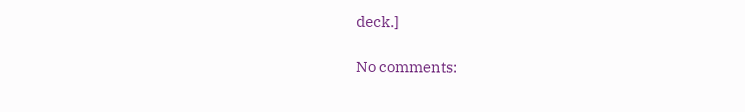deck.]

No comments: